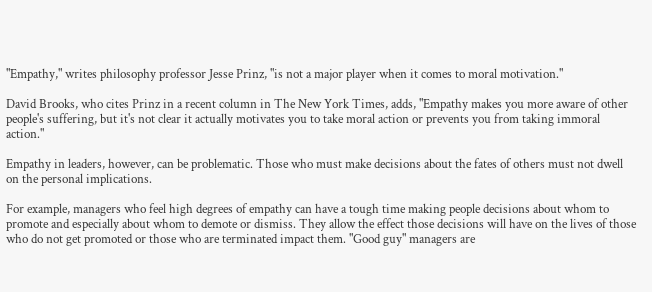"Empathy," writes philosophy professor Jesse Prinz, "is not a major player when it comes to moral motivation."

David Brooks, who cites Prinz in a recent column in The New York Times, adds, "Empathy makes you more aware of other people's suffering, but it's not clear it actually motivates you to take moral action or prevents you from taking immoral action."

Empathy in leaders, however, can be problematic. Those who must make decisions about the fates of others must not dwell on the personal implications.

For example, managers who feel high degrees of empathy can have a tough time making people decisions about whom to promote and especially about whom to demote or dismiss. They allow the effect those decisions will have on the lives of those who do not get promoted or those who are terminated impact them. "Good guy" managers are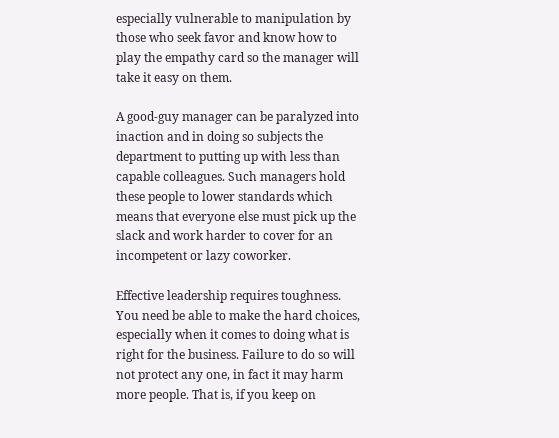especially vulnerable to manipulation by those who seek favor and know how to play the empathy card so the manager will take it easy on them.

A good-guy manager can be paralyzed into inaction and in doing so subjects the department to putting up with less than capable colleagues. Such managers hold these people to lower standards which means that everyone else must pick up the slack and work harder to cover for an incompetent or lazy coworker.

Effective leadership requires toughness. You need be able to make the hard choices, especially when it comes to doing what is right for the business. Failure to do so will not protect any one, in fact it may harm more people. That is, if you keep on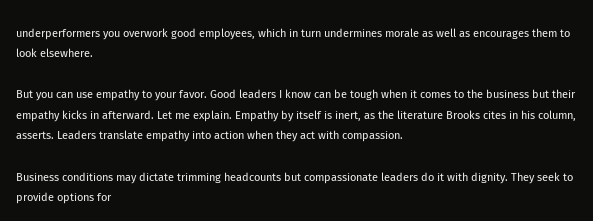underperformers you overwork good employees, which in turn undermines morale as well as encourages them to look elsewhere.

But you can use empathy to your favor. Good leaders I know can be tough when it comes to the business but their empathy kicks in afterward. Let me explain. Empathy by itself is inert, as the literature Brooks cites in his column, asserts. Leaders translate empathy into action when they act with compassion.

Business conditions may dictate trimming headcounts but compassionate leaders do it with dignity. They seek to provide options for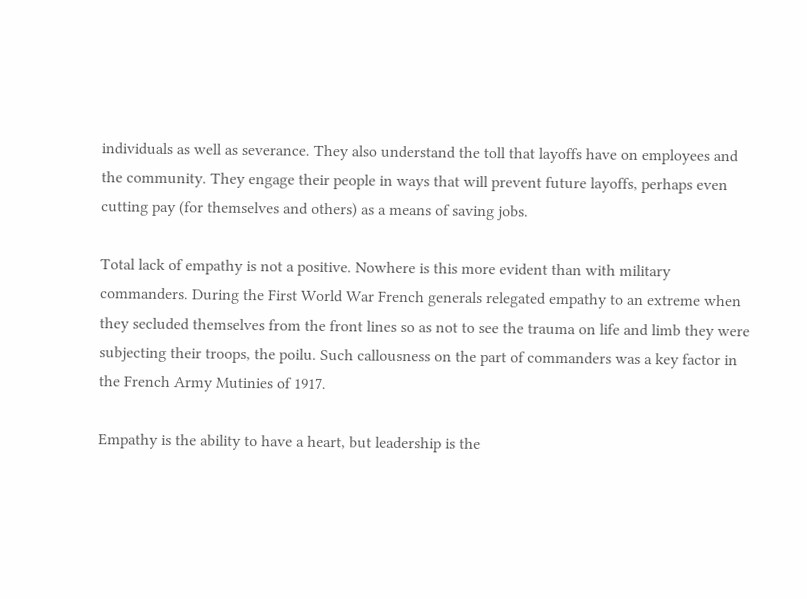individuals as well as severance. They also understand the toll that layoffs have on employees and the community. They engage their people in ways that will prevent future layoffs, perhaps even cutting pay (for themselves and others) as a means of saving jobs.

Total lack of empathy is not a positive. Nowhere is this more evident than with military commanders. During the First World War French generals relegated empathy to an extreme when they secluded themselves from the front lines so as not to see the trauma on life and limb they were subjecting their troops, the poilu. Such callousness on the part of commanders was a key factor in the French Army Mutinies of 1917.

Empathy is the ability to have a heart, but leadership is the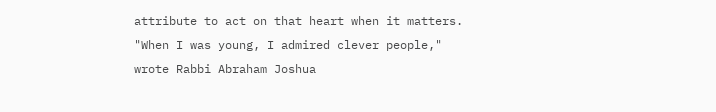attribute to act on that heart when it matters. "When I was young, I admired clever people," wrote Rabbi Abraham Joshua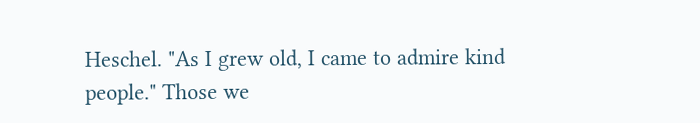Heschel. "As I grew old, I came to admire kind people." Those we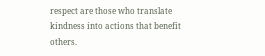respect are those who translate kindness into actions that benefit others.